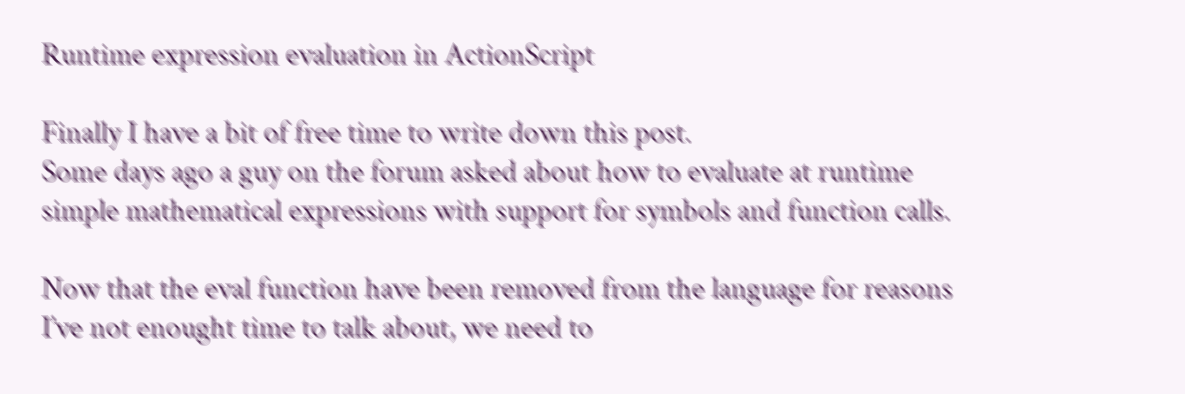Runtime expression evaluation in ActionScript

Finally I have a bit of free time to write down this post.
Some days ago a guy on the forum asked about how to evaluate at runtime simple mathematical expressions with support for symbols and function calls.

Now that the eval function have been removed from the language for reasons I’ve not enought time to talk about, we need to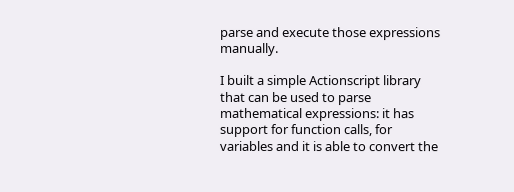parse and execute those expressions manually.

I built a simple Actionscript library that can be used to parse mathematical expressions: it has support for function calls, for variables and it is able to convert the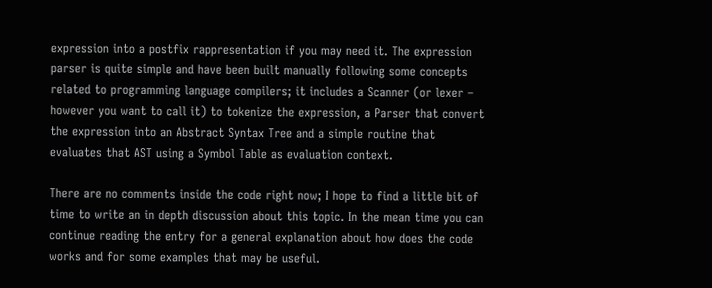expression into a postfix rappresentation if you may need it. The expression parser is quite simple and have been built manually following some concepts related to programming language compilers; it includes a Scanner (or lexer – however you want to call it) to tokenize the expression, a Parser that convert the expression into an Abstract Syntax Tree and a simple routine that evaluates that AST using a Symbol Table as evaluation context.

There are no comments inside the code right now; I hope to find a little bit of time to write an in depth discussion about this topic. In the mean time you can continue reading the entry for a general explanation about how does the code works and for some examples that may be useful.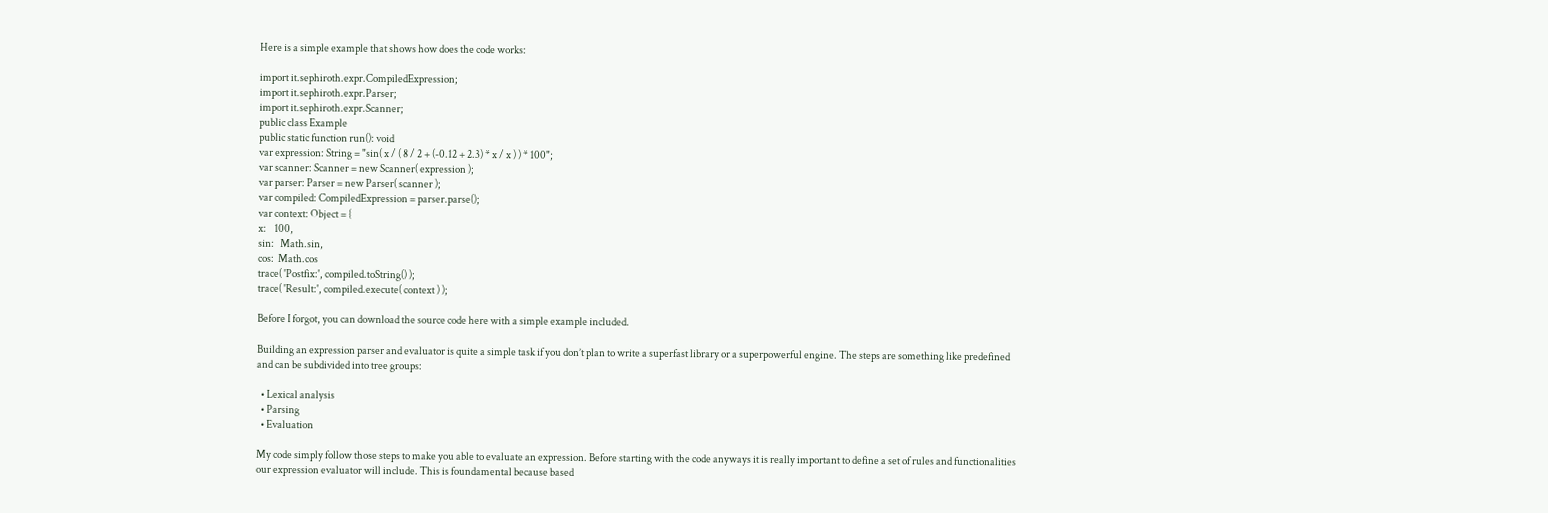Here is a simple example that shows how does the code works:

import it.sephiroth.expr.CompiledExpression;
import it.sephiroth.expr.Parser;
import it.sephiroth.expr.Scanner;
public class Example
public static function run(): void
var expression: String = "sin( x / ( 8 / 2 + (-0.12 + 2.3) * x / x ) ) * 100";
var scanner: Scanner = new Scanner( expression );
var parser: Parser = new Parser( scanner );
var compiled: CompiledExpression = parser.parse();
var context: Object = {
x:    100,
sin:   Math.sin,
cos:  Math.cos
trace( 'Postfix:', compiled.toString() );
trace( 'Result:', compiled.execute( context ) );

Before I forgot, you can download the source code here with a simple example included.

Building an expression parser and evaluator is quite a simple task if you don’t plan to write a superfast library or a superpowerful engine. The steps are something like predefined and can be subdivided into tree groups:

  • Lexical analysis
  • Parsing
  • Evaluation

My code simply follow those steps to make you able to evaluate an expression. Before starting with the code anyways it is really important to define a set of rules and functionalities our expression evaluator will include. This is foundamental because based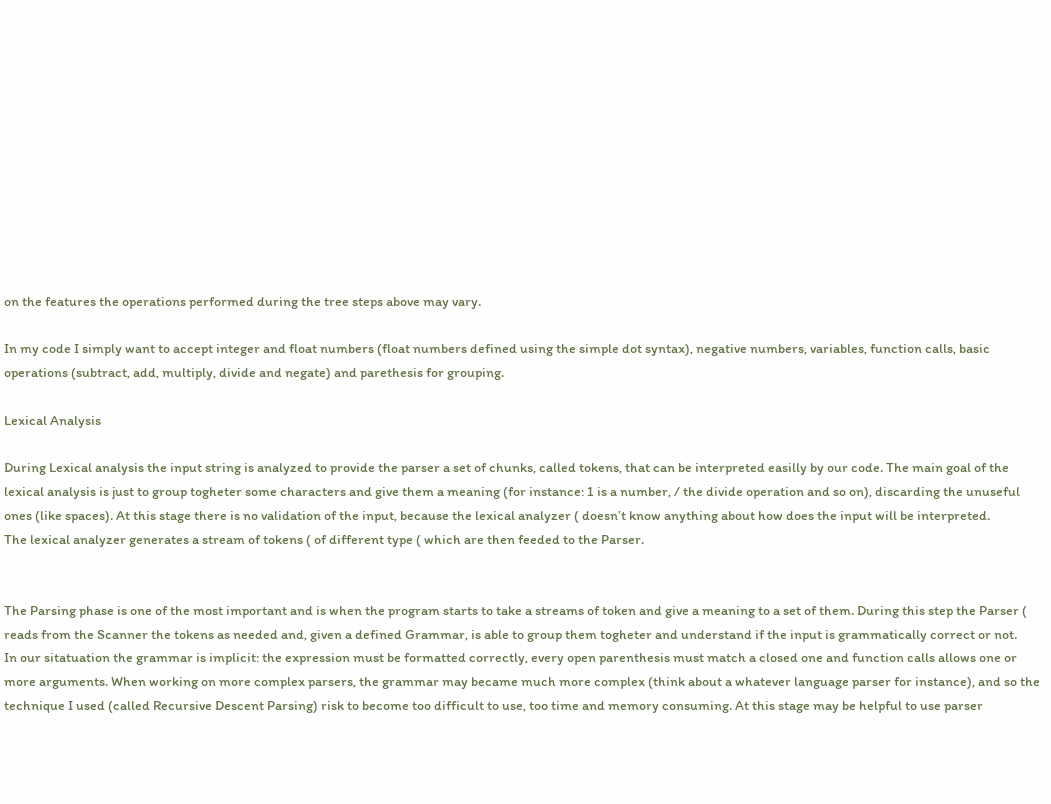on the features the operations performed during the tree steps above may vary.

In my code I simply want to accept integer and float numbers (float numbers defined using the simple dot syntax), negative numbers, variables, function calls, basic operations (subtract, add, multiply, divide and negate) and parethesis for grouping.

Lexical Analysis

During Lexical analysis the input string is analyzed to provide the parser a set of chunks, called tokens, that can be interpreted easilly by our code. The main goal of the lexical analysis is just to group togheter some characters and give them a meaning (for instance: 1 is a number, / the divide operation and so on), discarding the unuseful ones (like spaces). At this stage there is no validation of the input, because the lexical analyzer ( doesn’t know anything about how does the input will be interpreted.
The lexical analyzer generates a stream of tokens ( of different type ( which are then feeded to the Parser.


The Parsing phase is one of the most important and is when the program starts to take a streams of token and give a meaning to a set of them. During this step the Parser ( reads from the Scanner the tokens as needed and, given a defined Grammar, is able to group them togheter and understand if the input is grammatically correct or not.
In our sitatuation the grammar is implicit: the expression must be formatted correctly, every open parenthesis must match a closed one and function calls allows one or more arguments. When working on more complex parsers, the grammar may became much more complex (think about a whatever language parser for instance), and so the technique I used (called Recursive Descent Parsing) risk to become too difficult to use, too time and memory consuming. At this stage may be helpful to use parser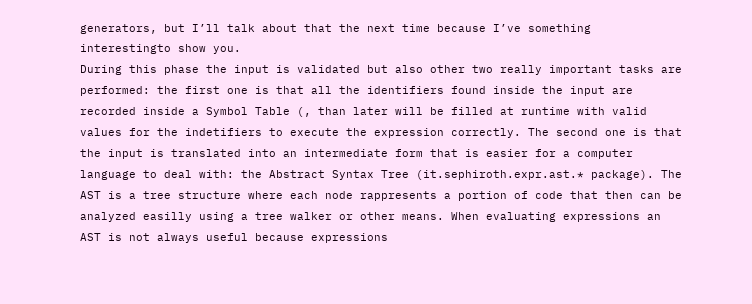generators, but I’ll talk about that the next time because I’ve something interestingto show you.
During this phase the input is validated but also other two really important tasks are performed: the first one is that all the identifiers found inside the input are recorded inside a Symbol Table (, than later will be filled at runtime with valid values for the indetifiers to execute the expression correctly. The second one is that the input is translated into an intermediate form that is easier for a computer language to deal with: the Abstract Syntax Tree (it.sephiroth.expr.ast.* package). The AST is a tree structure where each node rappresents a portion of code that then can be analyzed easilly using a tree walker or other means. When evaluating expressions an AST is not always useful because expressions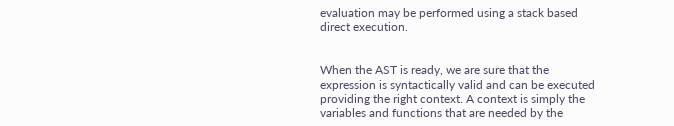evaluation may be performed using a stack based direct execution.


When the AST is ready, we are sure that the expression is syntactically valid and can be executed providing the right context. A context is simply the variables and functions that are needed by the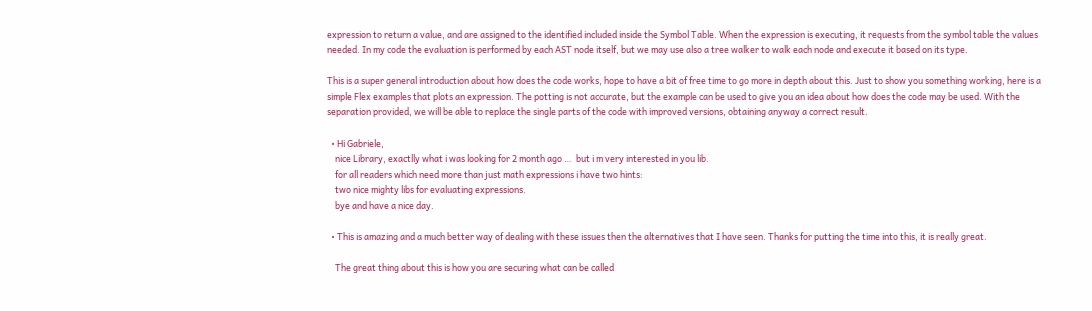expression to return a value, and are assigned to the identified included inside the Symbol Table. When the expression is executing, it requests from the symbol table the values needed. In my code the evaluation is performed by each AST node itself, but we may use also a tree walker to walk each node and execute it based on its type.

This is a super general introduction about how does the code works, hope to have a bit of free time to go more in depth about this. Just to show you something working, here is a simple Flex examples that plots an expression. The potting is not accurate, but the example can be used to give you an idea about how does the code may be used. With the separation provided, we will be able to replace the single parts of the code with improved versions, obtaining anyway a correct result.

  • Hi Gabriele,
    nice Library, exactlly what i was looking for 2 month ago …  but i m very interested in you lib.
    for all readers which need more than just math expressions i have two hints:
    two nice mighty libs for evaluating expressions.
    bye and have a nice day.

  • This is amazing and a much better way of dealing with these issues then the alternatives that I have seen. Thanks for putting the time into this, it is really great.

    The great thing about this is how you are securing what can be called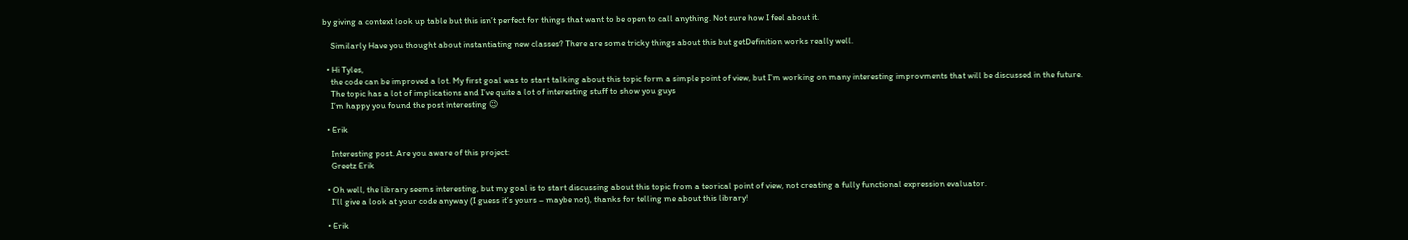by giving a context look up table but this isn’t perfect for things that want to be open to call anything. Not sure how I feel about it.

    Similarly Have you thought about instantiating new classes? There are some tricky things about this but getDefinition works really well.

  • Hi Tyles,
    the code can be improved a lot. My first goal was to start talking about this topic form a simple point of view, but I’m working on many interesting improvments that will be discussed in the future.
    The topic has a lot of implications and I’ve quite a lot of interesting stuff to show you guys
    I’m happy you found the post interesting 😉

  • Erik

    Interesting post. Are you aware of this project:
    Greetz Erik

  • Oh well, the library seems interesting, but my goal is to start discussing about this topic from a teorical point of view, not creating a fully functional expression evaluator.
    I’ll give a look at your code anyway (I guess it’s yours – maybe not), thanks for telling me about this library!

  • Erik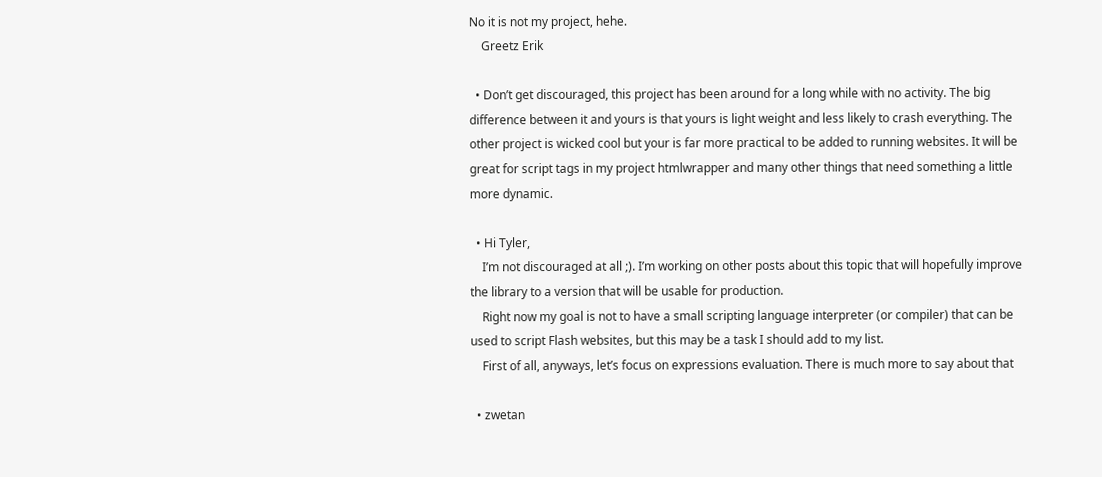No it is not my project, hehe.
    Greetz Erik

  • Don’t get discouraged, this project has been around for a long while with no activity. The big difference between it and yours is that yours is light weight and less likely to crash everything. The other project is wicked cool but your is far more practical to be added to running websites. It will be great for script tags in my project htmlwrapper and many other things that need something a little more dynamic.

  • Hi Tyler,
    I’m not discouraged at all ;). I’m working on other posts about this topic that will hopefully improve the library to a version that will be usable for production.
    Right now my goal is not to have a small scripting language interpreter (or compiler) that can be used to script Flash websites, but this may be a task I should add to my list.
    First of all, anyways, let’s focus on expressions evaluation. There is much more to say about that

  • zwetan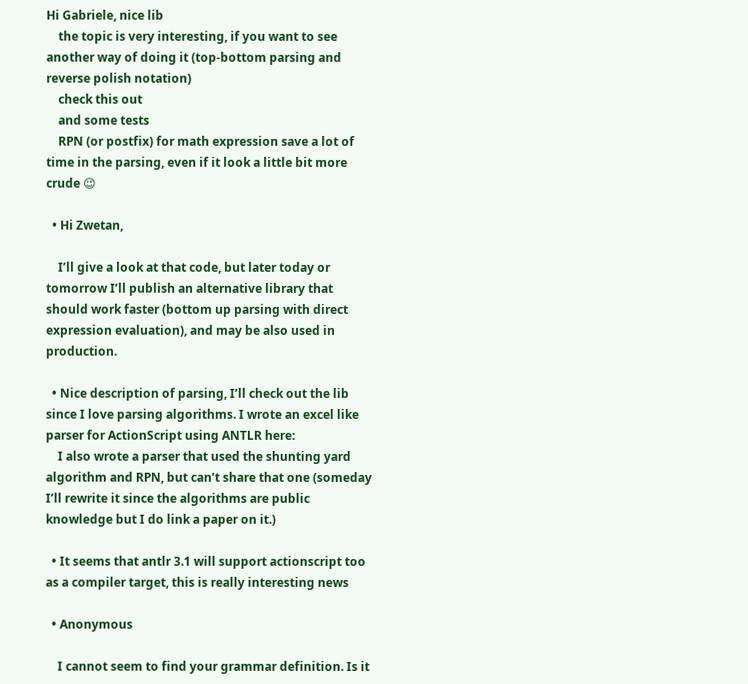Hi Gabriele, nice lib
    the topic is very interesting, if you want to see another way of doing it (top-bottom parsing and reverse polish notation)
    check this out
    and some tests
    RPN (or postfix) for math expression save a lot of time in the parsing, even if it look a little bit more crude 😉

  • Hi Zwetan,

    I’ll give a look at that code, but later today or tomorrow I’ll publish an alternative library that should work faster (bottom up parsing with direct expression evaluation), and may be also used in production.

  • Nice description of parsing, I’ll check out the lib since I love parsing algorithms. I wrote an excel like parser for ActionScript using ANTLR here:
    I also wrote a parser that used the shunting yard algorithm and RPN, but can’t share that one (someday I’ll rewrite it since the algorithms are public knowledge but I do link a paper on it.)

  • It seems that antlr 3.1 will support actionscript too as a compiler target, this is really interesting news

  • Anonymous

    I cannot seem to find your grammar definition. Is it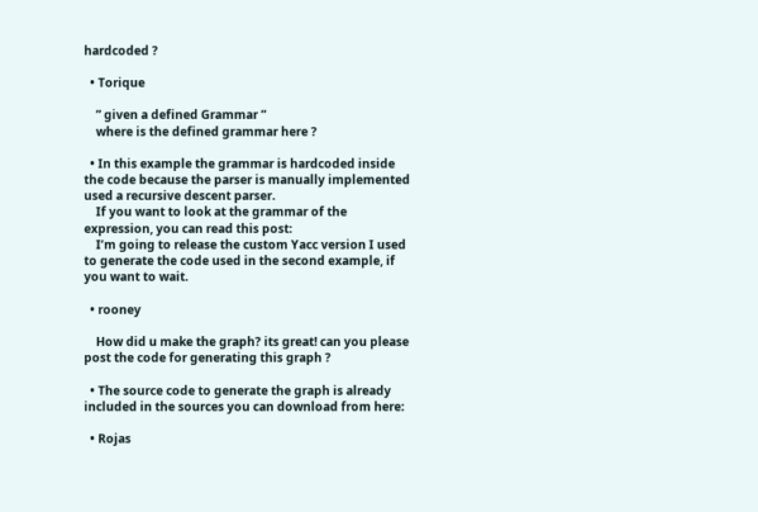hardcoded ?

  • Torique

    ” given a defined Grammar ”
    where is the defined grammar here ?

  • In this example the grammar is hardcoded inside the code because the parser is manually implemented used a recursive descent parser.
    If you want to look at the grammar of the expression, you can read this post:
    I’m going to release the custom Yacc version I used to generate the code used in the second example, if you want to wait.

  • rooney

    How did u make the graph? its great! can you please post the code for generating this graph ?

  • The source code to generate the graph is already included in the sources you can download from here:

  • Rojas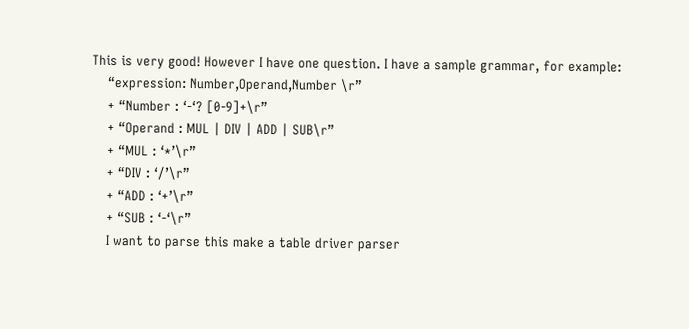This is very good! However I have one question. I have a sample grammar, for example:
    “expression: Number,Operand,Number \r”
    + “Number : ‘-‘? [0-9]+\r”
    + “Operand : MUL | DIV | ADD | SUB\r”
    + “MUL : ‘*’\r”
    + “DIV : ‘/’\r”
    + “ADD : ‘+’\r”
    + “SUB : ‘-‘\r”
    I want to parse this make a table driver parser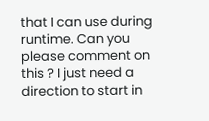that I can use during runtime. Can you please comment on this ? I just need a direction to start in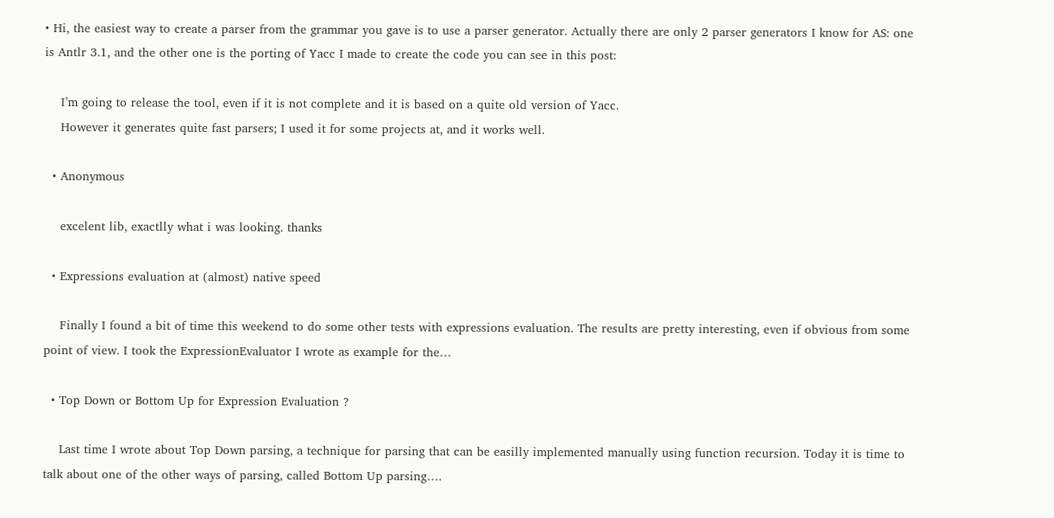• Hi, the easiest way to create a parser from the grammar you gave is to use a parser generator. Actually there are only 2 parser generators I know for AS: one is Antlr 3.1, and the other one is the porting of Yacc I made to create the code you can see in this post:

    I’m going to release the tool, even if it is not complete and it is based on a quite old version of Yacc.
    However it generates quite fast parsers; I used it for some projects at, and it works well.

  • Anonymous

    excelent lib, exactlly what i was looking. thanks

  • Expressions evaluation at (almost) native speed

    Finally I found a bit of time this weekend to do some other tests with expressions evaluation. The results are pretty interesting, even if obvious from some point of view. I took the ExpressionEvaluator I wrote as example for the…

  • Top Down or Bottom Up for Expression Evaluation ?

    Last time I wrote about Top Down parsing, a technique for parsing that can be easilly implemented manually using function recursion. Today it is time to talk about one of the other ways of parsing, called Bottom Up parsing….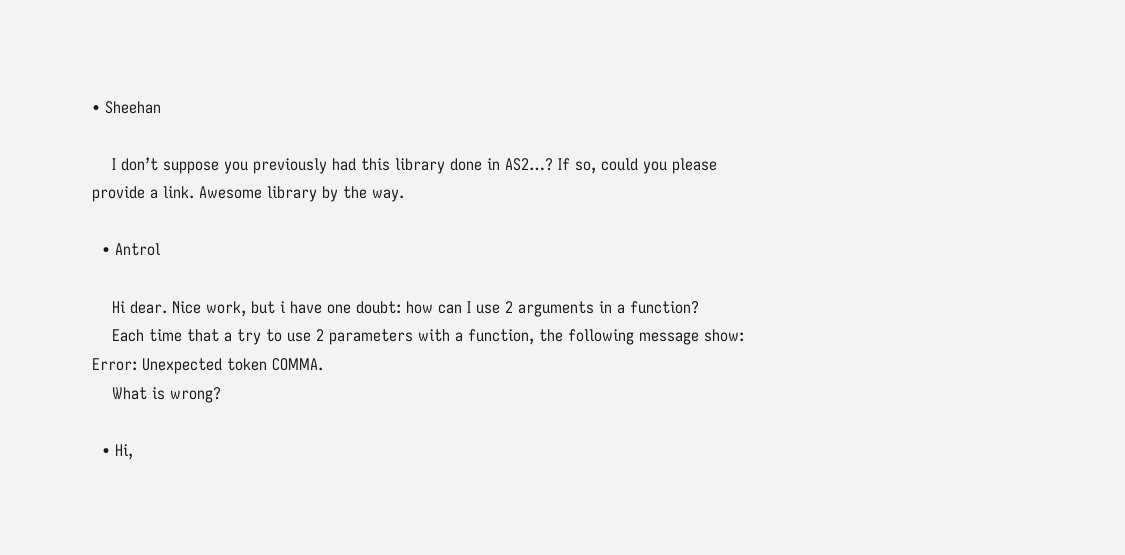• Sheehan

    I don’t suppose you previously had this library done in AS2…? If so, could you please provide a link. Awesome library by the way.

  • Antrol

    Hi dear. Nice work, but i have one doubt: how can I use 2 arguments in a function?
    Each time that a try to use 2 parameters with a function, the following message show: Error: Unexpected token COMMA.
    What is wrong?

  • Hi,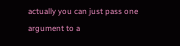actually you can just pass one argument to a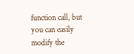function call, but you can easily modify the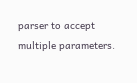parser to accept multiple parameters.